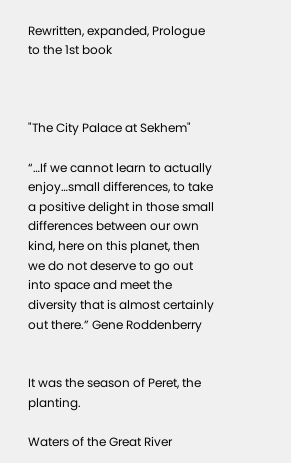Rewritten, expanded, Prologue to the 1st book



"The City Palace at Sekhem"

“…If we cannot learn to actually enjoy…small differences, to take a positive delight in those small differences between our own kind, here on this planet, then we do not deserve to go out into space and meet the diversity that is almost certainly out there.” Gene Roddenberry


It was the season of Peret, the planting.

Waters of the Great River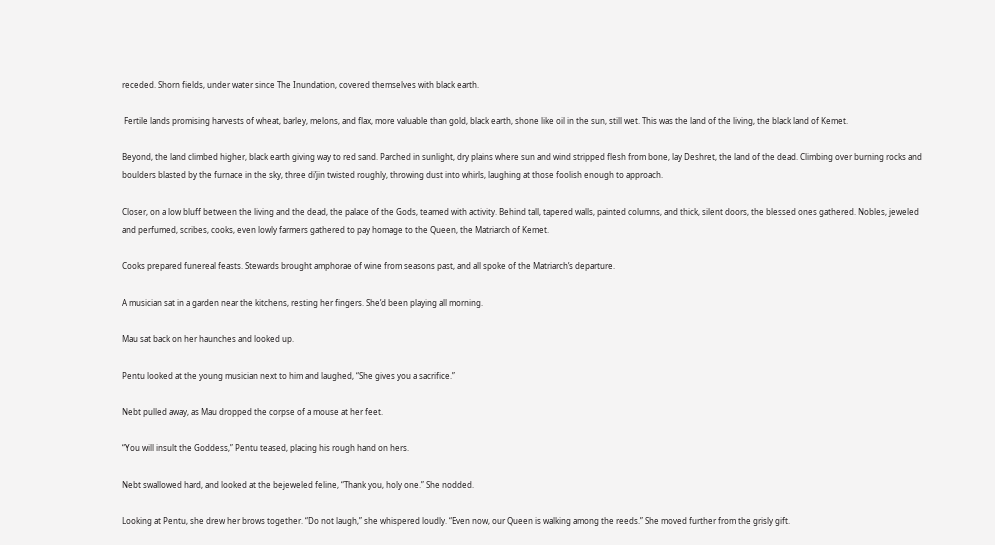receded. Shorn fields, under water since The Inundation, covered themselves with black earth.

 Fertile lands promising harvests of wheat, barley, melons, and flax, more valuable than gold, black earth, shone like oil in the sun, still wet. This was the land of the living, the black land of Kemet.

Beyond, the land climbed higher, black earth giving way to red sand. Parched in sunlight, dry plains where sun and wind stripped flesh from bone, lay Deshret, the land of the dead. Climbing over burning rocks and boulders blasted by the furnace in the sky, three di’jin twisted roughly, throwing dust into whirls, laughing at those foolish enough to approach.

Closer, on a low bluff between the living and the dead, the palace of the Gods, teamed with activity. Behind tall, tapered walls, painted columns, and thick, silent doors, the blessed ones gathered. Nobles, jeweled and perfumed, scribes, cooks, even lowly farmers gathered to pay homage to the Queen, the Matriarch of Kemet.

Cooks prepared funereal feasts. Stewards brought amphorae of wine from seasons past, and all spoke of the Matriarch’s departure.

A musician sat in a garden near the kitchens, resting her fingers. She’d been playing all morning.

Mau sat back on her haunches and looked up.

Pentu looked at the young musician next to him and laughed, “She gives you a sacrifice.”

Nebt pulled away, as Mau dropped the corpse of a mouse at her feet.

“You will insult the Goddess,” Pentu teased, placing his rough hand on hers.

Nebt swallowed hard, and looked at the bejeweled feline, “Thank you, holy one.” She nodded.

Looking at Pentu, she drew her brows together. “Do not laugh,” she whispered loudly. “Even now, our Queen is walking among the reeds.” She moved further from the grisly gift.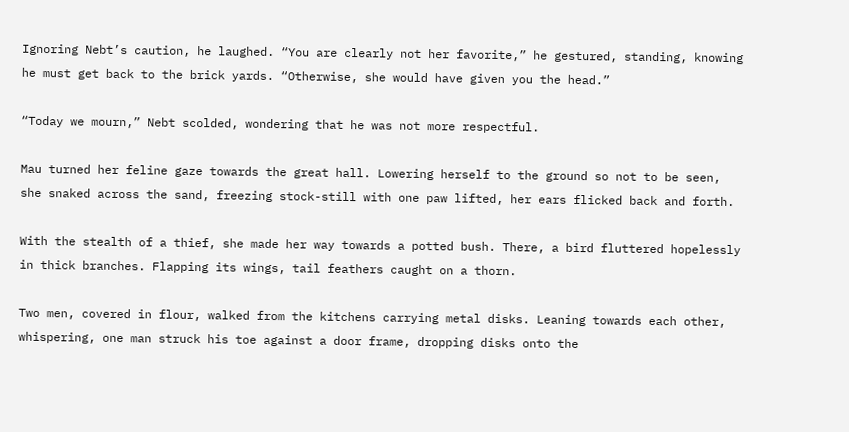Ignoring Nebt’s caution, he laughed. “You are clearly not her favorite,” he gestured, standing, knowing he must get back to the brick yards. “Otherwise, she would have given you the head.”

“Today we mourn,” Nebt scolded, wondering that he was not more respectful.

Mau turned her feline gaze towards the great hall. Lowering herself to the ground so not to be seen, she snaked across the sand, freezing stock-still with one paw lifted, her ears flicked back and forth.

With the stealth of a thief, she made her way towards a potted bush. There, a bird fluttered hopelessly in thick branches. Flapping its wings, tail feathers caught on a thorn.

Two men, covered in flour, walked from the kitchens carrying metal disks. Leaning towards each other, whispering, one man struck his toe against a door frame, dropping disks onto the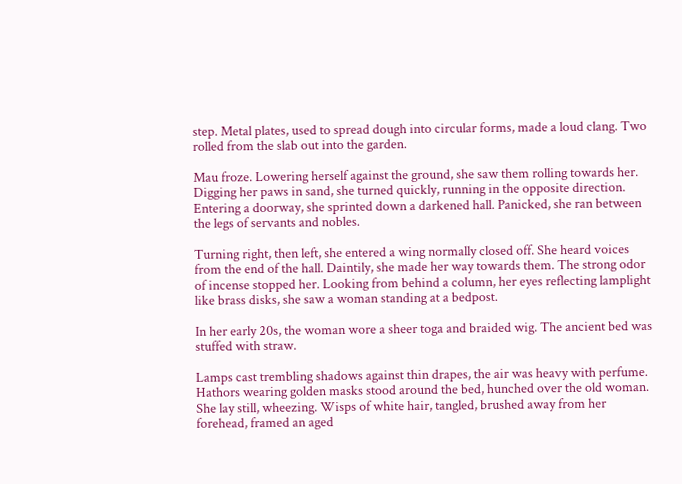step. Metal plates, used to spread dough into circular forms, made a loud clang. Two rolled from the slab out into the garden.

Mau froze. Lowering herself against the ground, she saw them rolling towards her. Digging her paws in sand, she turned quickly, running in the opposite direction. Entering a doorway, she sprinted down a darkened hall. Panicked, she ran between the legs of servants and nobles.

Turning right, then left, she entered a wing normally closed off. She heard voices from the end of the hall. Daintily, she made her way towards them. The strong odor of incense stopped her. Looking from behind a column, her eyes reflecting lamplight like brass disks, she saw a woman standing at a bedpost.

In her early 20s, the woman wore a sheer toga and braided wig. The ancient bed was stuffed with straw.

Lamps cast trembling shadows against thin drapes, the air was heavy with perfume.  Hathors wearing golden masks stood around the bed, hunched over the old woman. She lay still, wheezing. Wisps of white hair, tangled, brushed away from her forehead, framed an aged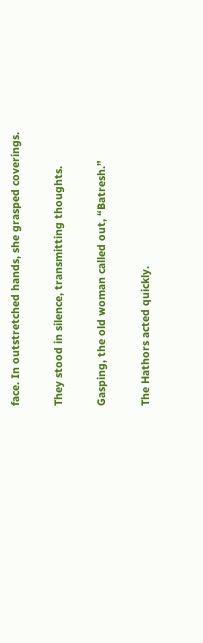face. In outstretched hands, she grasped coverings.

They stood in silence, transmitting thoughts.

Gasping, the old woman called out, “Batresh.”

The Hathors acted quickly.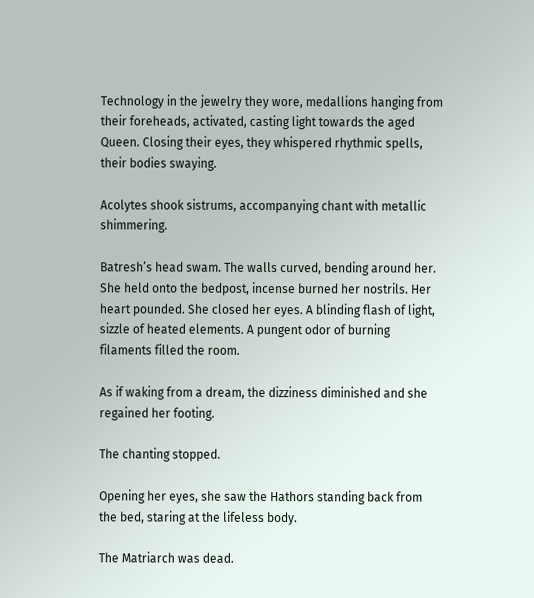Technology in the jewelry they wore, medallions hanging from their foreheads, activated, casting light towards the aged Queen. Closing their eyes, they whispered rhythmic spells, their bodies swaying.

Acolytes shook sistrums, accompanying chant with metallic shimmering.

Batresh’s head swam. The walls curved, bending around her. She held onto the bedpost, incense burned her nostrils. Her heart pounded. She closed her eyes. A blinding flash of light, sizzle of heated elements. A pungent odor of burning filaments filled the room.

As if waking from a dream, the dizziness diminished and she regained her footing.

The chanting stopped.

Opening her eyes, she saw the Hathors standing back from the bed, staring at the lifeless body.

The Matriarch was dead.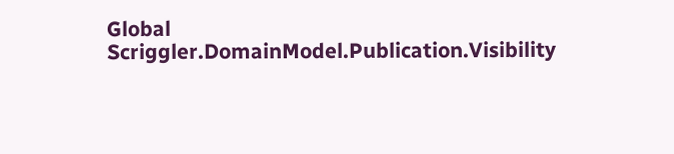Global Scriggler.DomainModel.Publication.Visibility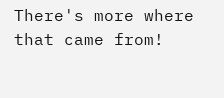There's more where that came from!